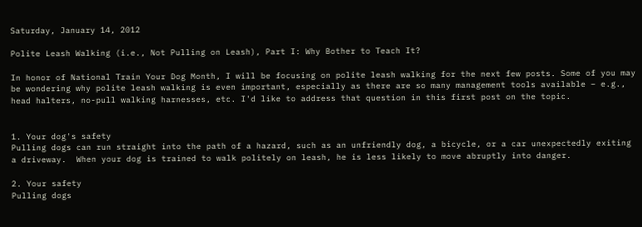Saturday, January 14, 2012

Polite Leash Walking (i.e., Not Pulling on Leash), Part I: Why Bother to Teach It?

In honor of National Train Your Dog Month, I will be focusing on polite leash walking for the next few posts. Some of you may be wondering why polite leash walking is even important, especially as there are so many management tools available – e.g., head halters, no-pull walking harnesses, etc. I'd like to address that question in this first post on the topic.


1. Your dog's safety
Pulling dogs can run straight into the path of a hazard, such as an unfriendly dog, a bicycle, or a car unexpectedly exiting a driveway.  When your dog is trained to walk politely on leash, he is less likely to move abruptly into danger.

2. Your safety
Pulling dogs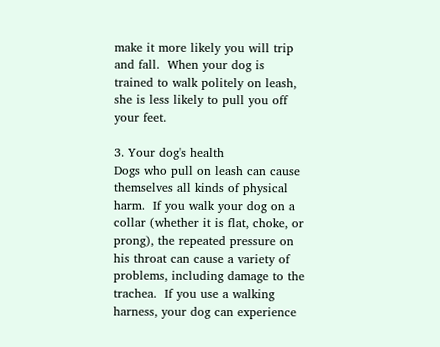make it more likely you will trip and fall.  When your dog is trained to walk politely on leash, she is less likely to pull you off your feet.

3. Your dog's health
Dogs who pull on leash can cause themselves all kinds of physical harm.  If you walk your dog on a collar (whether it is flat, choke, or prong), the repeated pressure on his throat can cause a variety of problems, including damage to the trachea.  If you use a walking harness, your dog can experience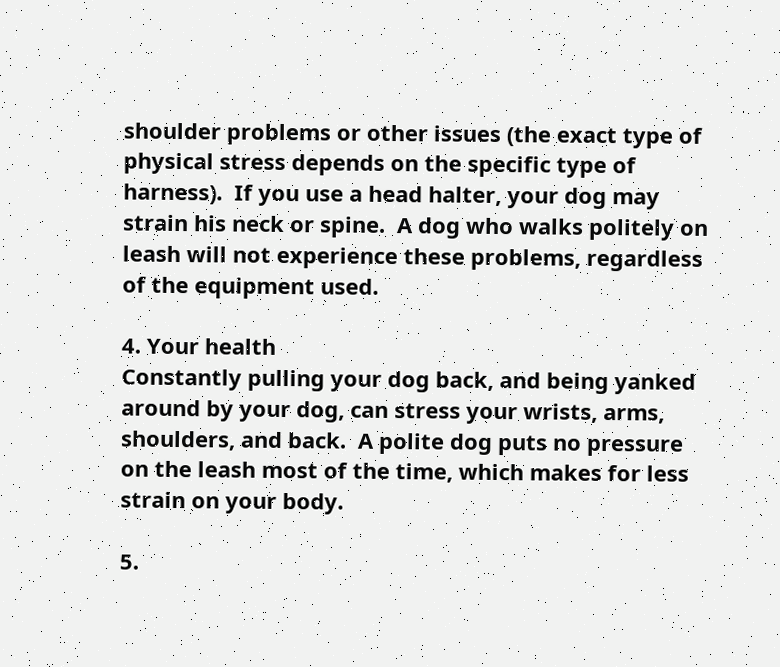shoulder problems or other issues (the exact type of physical stress depends on the specific type of harness).  If you use a head halter, your dog may strain his neck or spine.  A dog who walks politely on leash will not experience these problems, regardless of the equipment used.

4. Your health
Constantly pulling your dog back, and being yanked around by your dog, can stress your wrists, arms, shoulders, and back.  A polite dog puts no pressure on the leash most of the time, which makes for less strain on your body.

5.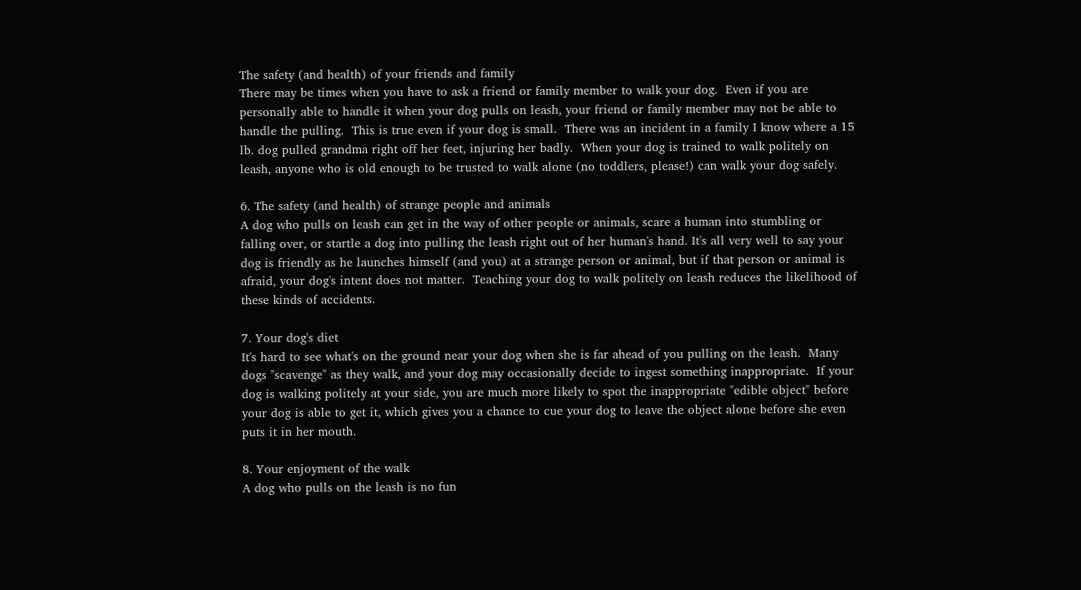The safety (and health) of your friends and family
There may be times when you have to ask a friend or family member to walk your dog.  Even if you are personally able to handle it when your dog pulls on leash, your friend or family member may not be able to handle the pulling.  This is true even if your dog is small.  There was an incident in a family I know where a 15 lb. dog pulled grandma right off her feet, injuring her badly.  When your dog is trained to walk politely on leash, anyone who is old enough to be trusted to walk alone (no toddlers, please!) can walk your dog safely.

6. The safety (and health) of strange people and animals
A dog who pulls on leash can get in the way of other people or animals, scare a human into stumbling or falling over, or startle a dog into pulling the leash right out of her human's hand. It's all very well to say your dog is friendly as he launches himself (and you) at a strange person or animal, but if that person or animal is afraid, your dog's intent does not matter.  Teaching your dog to walk politely on leash reduces the likelihood of these kinds of accidents.

7. Your dog's diet
It's hard to see what's on the ground near your dog when she is far ahead of you pulling on the leash.  Many dogs "scavenge" as they walk, and your dog may occasionally decide to ingest something inappropriate.  If your dog is walking politely at your side, you are much more likely to spot the inappropriate "edible object" before your dog is able to get it, which gives you a chance to cue your dog to leave the object alone before she even puts it in her mouth.

8. Your enjoyment of the walk
A dog who pulls on the leash is no fun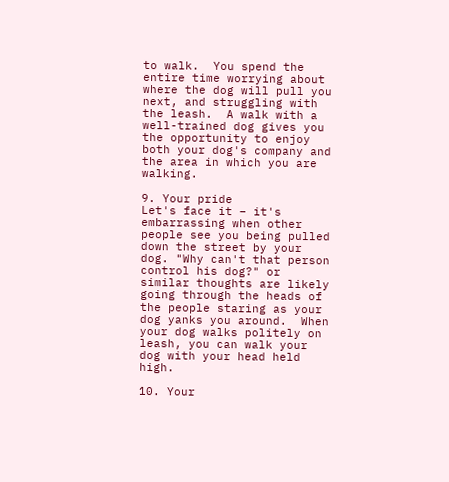to walk.  You spend the entire time worrying about where the dog will pull you next, and struggling with the leash.  A walk with a well-trained dog gives you the opportunity to enjoy both your dog's company and the area in which you are walking.

9. Your pride
Let's face it – it's embarrassing when other people see you being pulled down the street by your dog. "Why can't that person control his dog?" or similar thoughts are likely going through the heads of the people staring as your dog yanks you around.  When your dog walks politely on leash, you can walk your dog with your head held high.

10. Your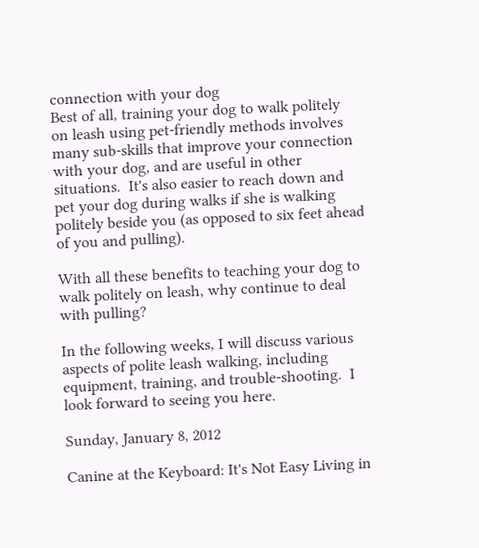connection with your dog
Best of all, training your dog to walk politely on leash using pet-friendly methods involves many sub-skills that improve your connection with your dog, and are useful in other situations.  It's also easier to reach down and pet your dog during walks if she is walking politely beside you (as opposed to six feet ahead of you and pulling).

With all these benefits to teaching your dog to walk politely on leash, why continue to deal with pulling?

In the following weeks, I will discuss various aspects of polite leash walking, including equipment, training, and trouble-shooting.  I look forward to seeing you here.

Sunday, January 8, 2012

Canine at the Keyboard: It's Not Easy Living in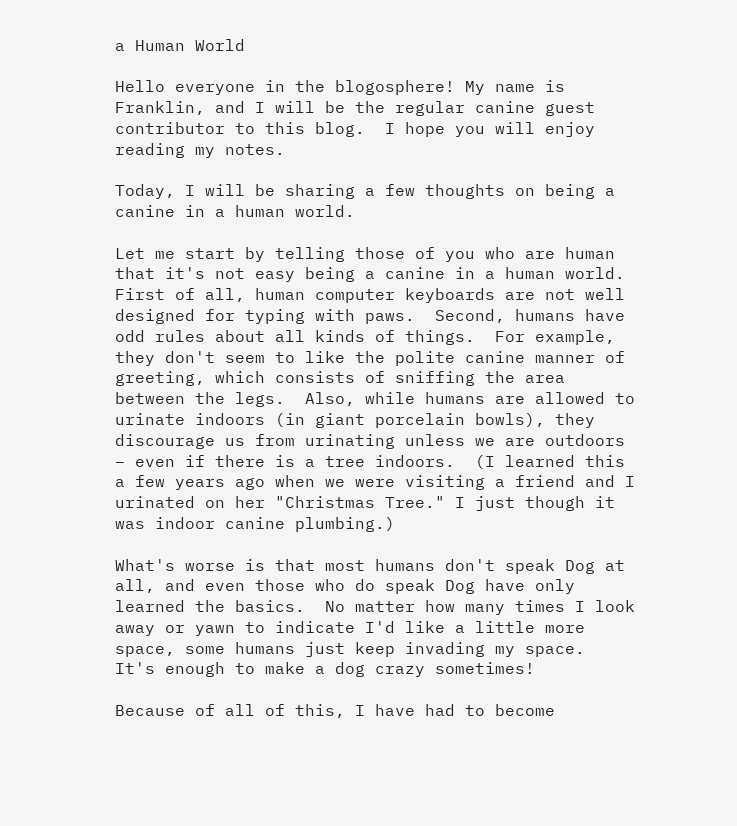a Human World

Hello everyone in the blogosphere! My name is Franklin, and I will be the regular canine guest contributor to this blog.  I hope you will enjoy reading my notes.

Today, I will be sharing a few thoughts on being a canine in a human world.

Let me start by telling those of you who are human that it's not easy being a canine in a human world.  First of all, human computer keyboards are not well designed for typing with paws.  Second, humans have odd rules about all kinds of things.  For example, they don't seem to like the polite canine manner of greeting, which consists of sniffing the area between the legs.  Also, while humans are allowed to urinate indoors (in giant porcelain bowls), they discourage us from urinating unless we are outdoors – even if there is a tree indoors.  (I learned this a few years ago when we were visiting a friend and I urinated on her "Christmas Tree." I just though it was indoor canine plumbing.)

What's worse is that most humans don't speak Dog at all, and even those who do speak Dog have only learned the basics.  No matter how many times I look away or yawn to indicate I'd like a little more space, some humans just keep invading my space.  It's enough to make a dog crazy sometimes!

Because of all of this, I have had to become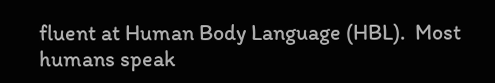fluent at Human Body Language (HBL).  Most humans speak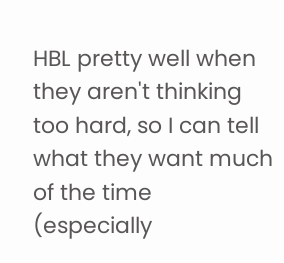HBL pretty well when they aren't thinking too hard, so I can tell what they want much of the time (especially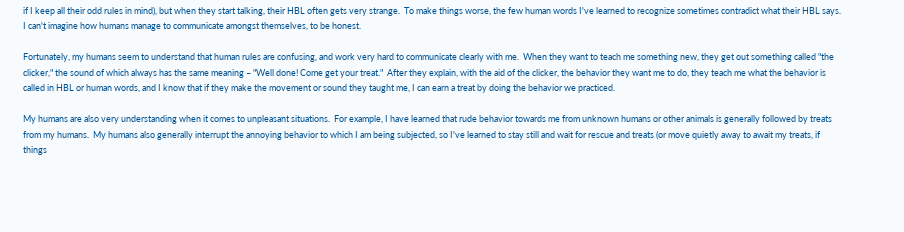if I keep all their odd rules in mind), but when they start talking, their HBL often gets very strange.  To make things worse, the few human words I've learned to recognize sometimes contradict what their HBL says.  I can't imagine how humans manage to communicate amongst themselves, to be honest.

Fortunately, my humans seem to understand that human rules are confusing, and work very hard to communicate clearly with me.  When they want to teach me something new, they get out something called "the clicker," the sound of which always has the same meaning – "Well done! Come get your treat."  After they explain, with the aid of the clicker, the behavior they want me to do, they teach me what the behavior is called in HBL or human words, and I know that if they make the movement or sound they taught me, I can earn a treat by doing the behavior we practiced.

My humans are also very understanding when it comes to unpleasant situations.  For example, I have learned that rude behavior towards me from unknown humans or other animals is generally followed by treats from my humans.  My humans also generally interrupt the annoying behavior to which I am being subjected, so I've learned to stay still and wait for rescue and treats (or move quietly away to await my treats, if things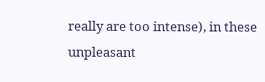really are too intense), in these unpleasant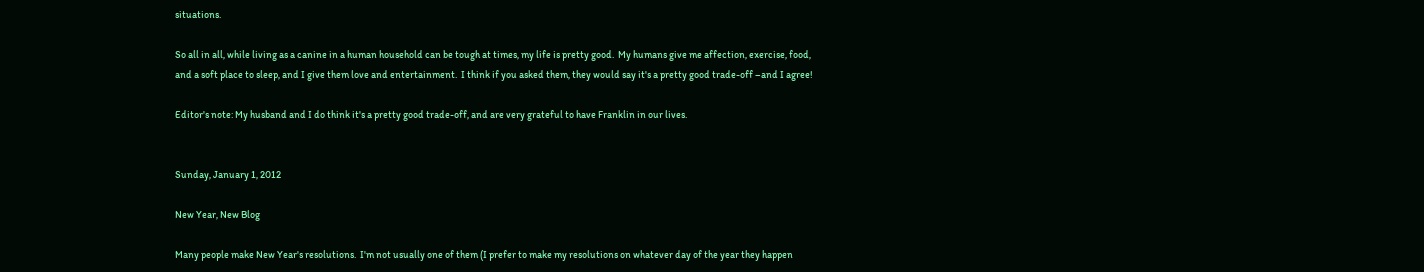situations.

So all in all, while living as a canine in a human household can be tough at times, my life is pretty good.  My humans give me affection, exercise, food, and a soft place to sleep, and I give them love and entertainment.  I think if you asked them, they would say it's a pretty good trade-off –and I agree!

Editor's note: My husband and I do think it's a pretty good trade-off, and are very grateful to have Franklin in our lives.


Sunday, January 1, 2012

New Year, New Blog

Many people make New Year's resolutions.  I'm not usually one of them (I prefer to make my resolutions on whatever day of the year they happen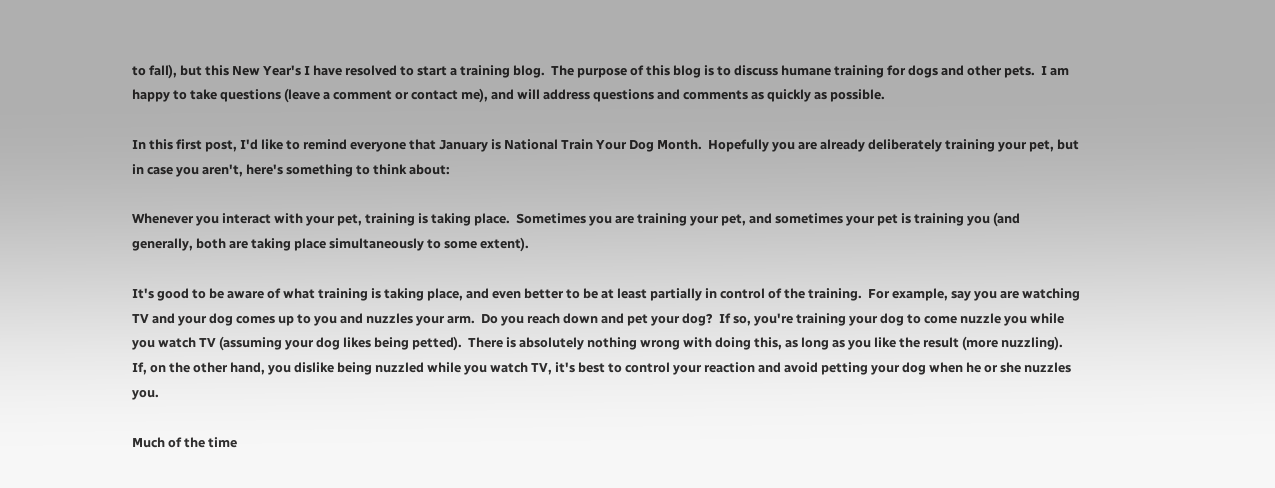to fall), but this New Year's I have resolved to start a training blog.  The purpose of this blog is to discuss humane training for dogs and other pets.  I am happy to take questions (leave a comment or contact me), and will address questions and comments as quickly as possible.

In this first post, I'd like to remind everyone that January is National Train Your Dog Month.  Hopefully you are already deliberately training your pet, but in case you aren't, here's something to think about:

Whenever you interact with your pet, training is taking place.  Sometimes you are training your pet, and sometimes your pet is training you (and generally, both are taking place simultaneously to some extent).

It's good to be aware of what training is taking place, and even better to be at least partially in control of the training.  For example, say you are watching TV and your dog comes up to you and nuzzles your arm.  Do you reach down and pet your dog?  If so, you're training your dog to come nuzzle you while you watch TV (assuming your dog likes being petted).  There is absolutely nothing wrong with doing this, as long as you like the result (more nuzzling).  If, on the other hand, you dislike being nuzzled while you watch TV, it's best to control your reaction and avoid petting your dog when he or she nuzzles you.

Much of the time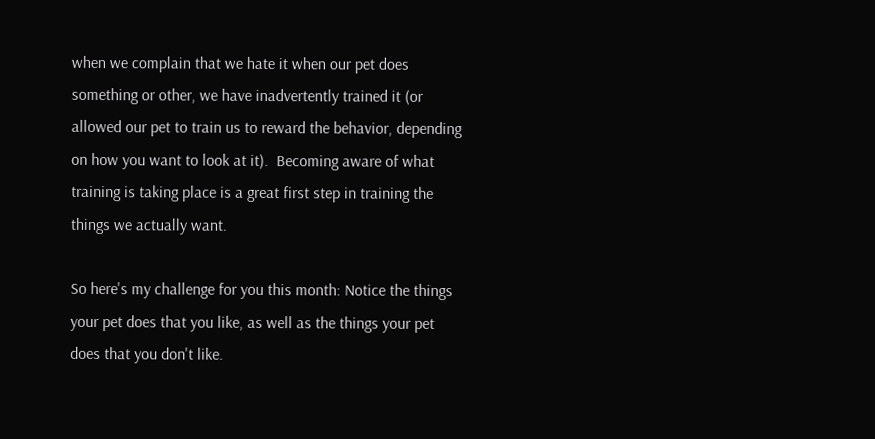when we complain that we hate it when our pet does something or other, we have inadvertently trained it (or allowed our pet to train us to reward the behavior, depending on how you want to look at it).  Becoming aware of what training is taking place is a great first step in training the things we actually want.

So here's my challenge for you this month: Notice the things your pet does that you like, as well as the things your pet does that you don't like.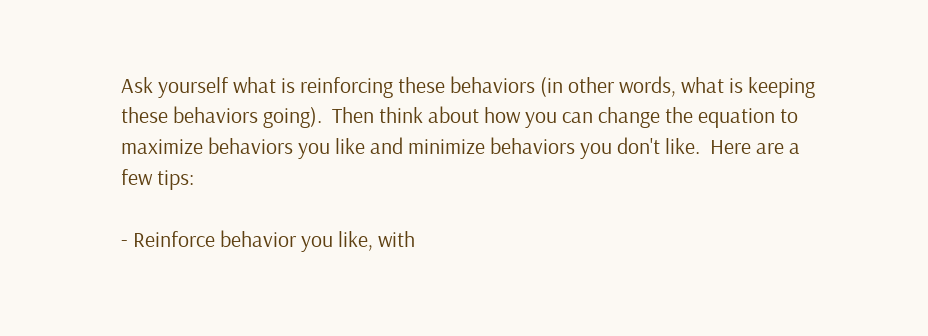Ask yourself what is reinforcing these behaviors (in other words, what is keeping these behaviors going).  Then think about how you can change the equation to maximize behaviors you like and minimize behaviors you don't like.  Here are a few tips:

- Reinforce behavior you like, with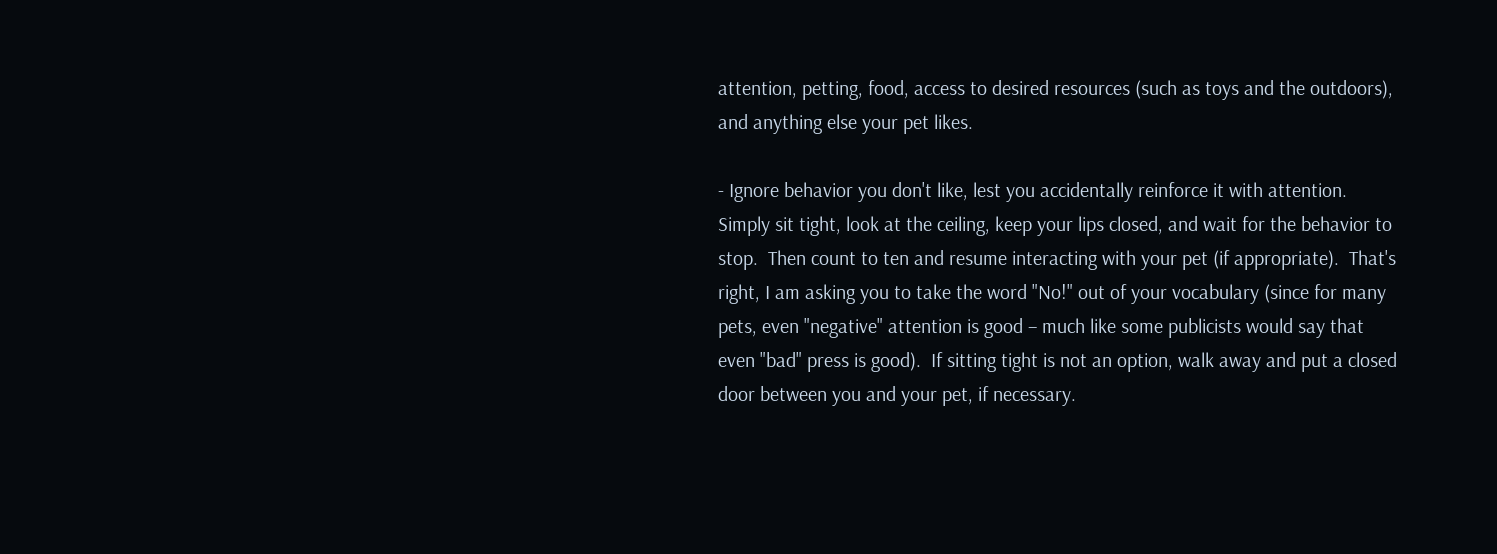attention, petting, food, access to desired resources (such as toys and the outdoors), and anything else your pet likes.

- Ignore behavior you don't like, lest you accidentally reinforce it with attention.  Simply sit tight, look at the ceiling, keep your lips closed, and wait for the behavior to stop.  Then count to ten and resume interacting with your pet (if appropriate).  That's right, I am asking you to take the word "No!" out of your vocabulary (since for many pets, even "negative" attention is good – much like some publicists would say that even "bad" press is good).  If sitting tight is not an option, walk away and put a closed door between you and your pet, if necessary.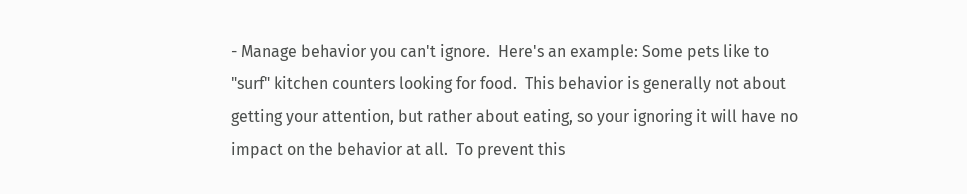- Manage behavior you can't ignore.  Here's an example: Some pets like to "surf" kitchen counters looking for food.  This behavior is generally not about getting your attention, but rather about eating, so your ignoring it will have no impact on the behavior at all.  To prevent this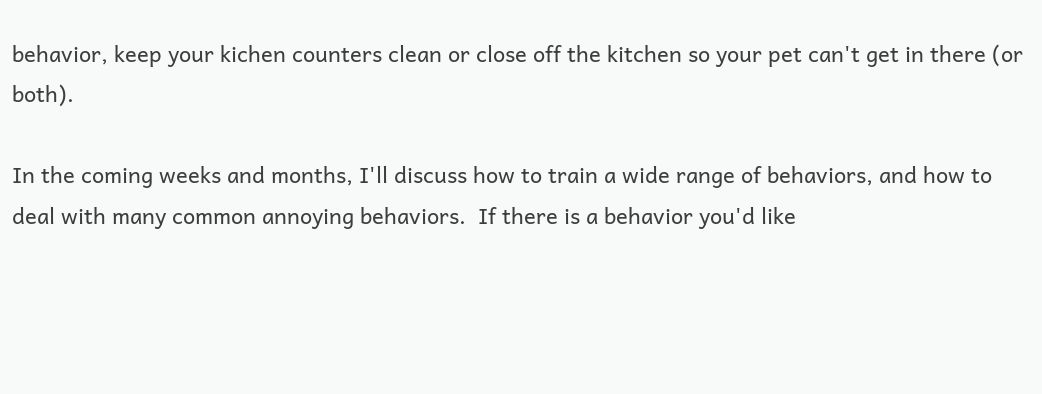behavior, keep your kichen counters clean or close off the kitchen so your pet can't get in there (or both).

In the coming weeks and months, I'll discuss how to train a wide range of behaviors, and how to deal with many common annoying behaviors.  If there is a behavior you'd like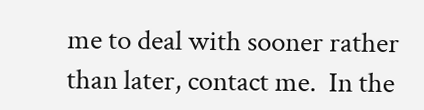me to deal with sooner rather than later, contact me.  In the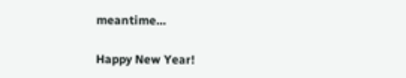meantime…

Happy New Year!